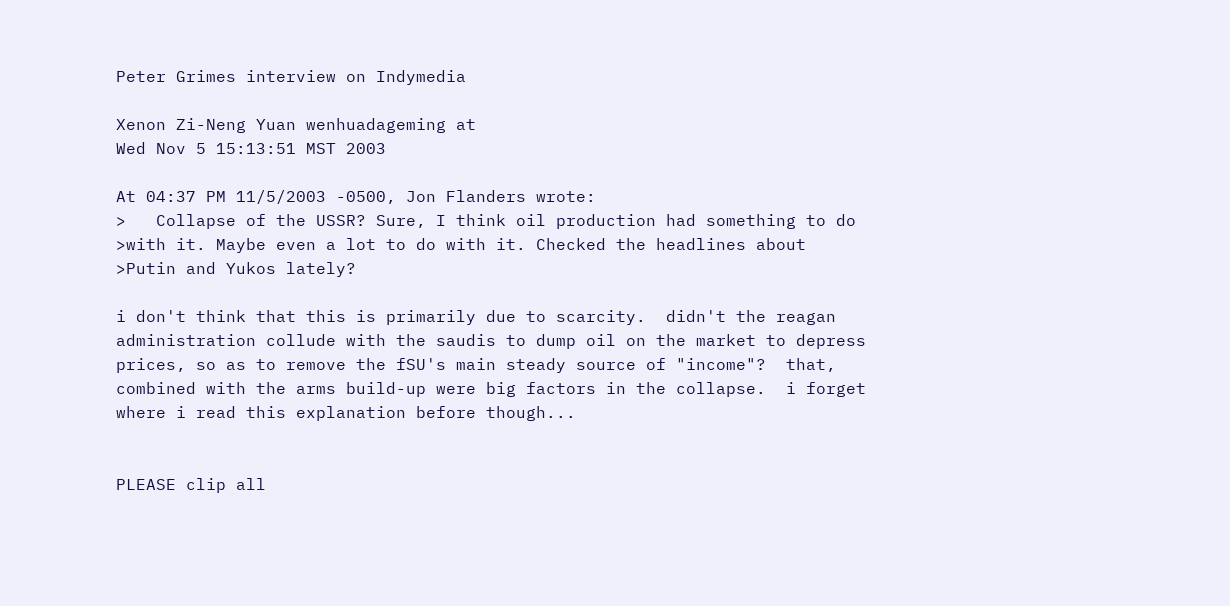Peter Grimes interview on Indymedia

Xenon Zi-Neng Yuan wenhuadageming at
Wed Nov 5 15:13:51 MST 2003

At 04:37 PM 11/5/2003 -0500, Jon Flanders wrote:
>   Collapse of the USSR? Sure, I think oil production had something to do
>with it. Maybe even a lot to do with it. Checked the headlines about
>Putin and Yukos lately?

i don't think that this is primarily due to scarcity.  didn't the reagan
administration collude with the saudis to dump oil on the market to depress
prices, so as to remove the fSU's main steady source of "income"?  that,
combined with the arms build-up were big factors in the collapse.  i forget
where i read this explanation before though...


PLEASE clip all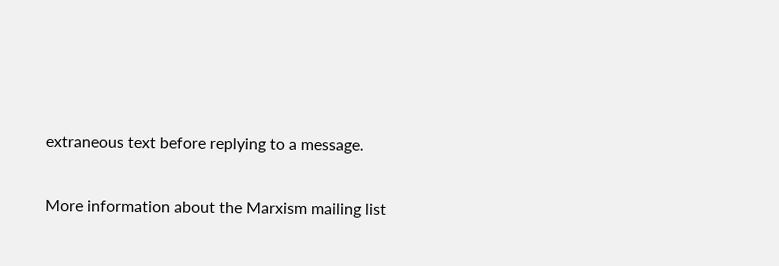extraneous text before replying to a message.

More information about the Marxism mailing list